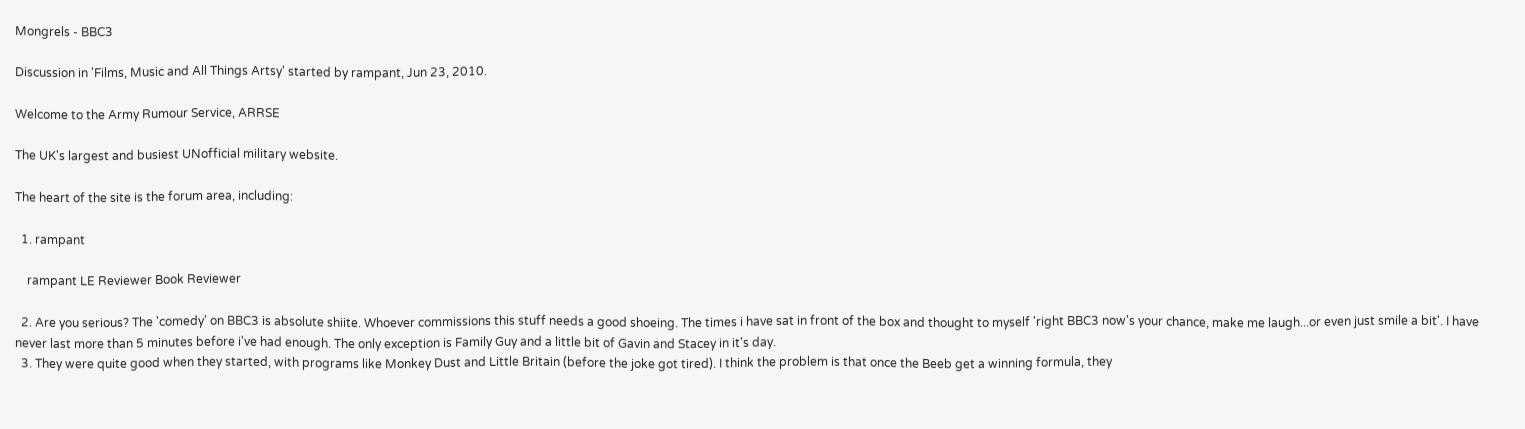Mongrels - BBC3

Discussion in 'Films, Music and All Things Artsy' started by rampant, Jun 23, 2010.

Welcome to the Army Rumour Service, ARRSE

The UK's largest and busiest UNofficial military website.

The heart of the site is the forum area, including:

  1. rampant

    rampant LE Reviewer Book Reviewer

  2. Are you serious? The 'comedy' on BBC3 is absolute shiite. Whoever commissions this stuff needs a good shoeing. The times i have sat in front of the box and thought to myself 'right BBC3 now's your chance, make me laugh...or even just smile a bit'. I have never last more than 5 minutes before i've had enough. The only exception is Family Guy and a little bit of Gavin and Stacey in it's day.
  3. They were quite good when they started, with programs like Monkey Dust and Little Britain (before the joke got tired). I think the problem is that once the Beeb get a winning formula, they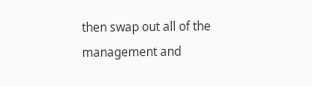then swap out all of the management and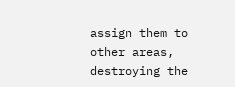assign them to other areas, destroying the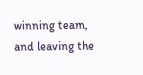winning team, and leaving the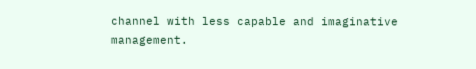channel with less capable and imaginative management.